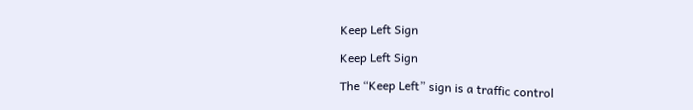Keep Left Sign

Keep Left Sign

The “Keep Left” sign is a traffic control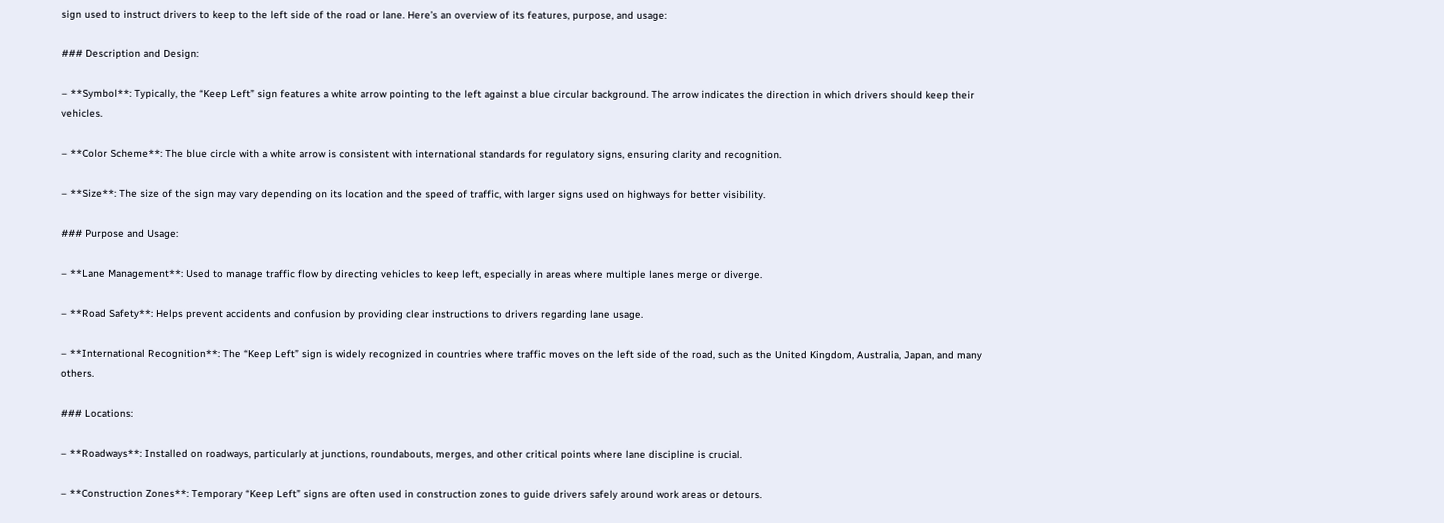sign used to instruct drivers to keep to the left side of the road or lane. Here’s an overview of its features, purpose, and usage:

### Description and Design:

– **Symbol**: Typically, the “Keep Left” sign features a white arrow pointing to the left against a blue circular background. The arrow indicates the direction in which drivers should keep their vehicles.

– **Color Scheme**: The blue circle with a white arrow is consistent with international standards for regulatory signs, ensuring clarity and recognition.

– **Size**: The size of the sign may vary depending on its location and the speed of traffic, with larger signs used on highways for better visibility.

### Purpose and Usage:

– **Lane Management**: Used to manage traffic flow by directing vehicles to keep left, especially in areas where multiple lanes merge or diverge.

– **Road Safety**: Helps prevent accidents and confusion by providing clear instructions to drivers regarding lane usage.

– **International Recognition**: The “Keep Left” sign is widely recognized in countries where traffic moves on the left side of the road, such as the United Kingdom, Australia, Japan, and many others.

### Locations:

– **Roadways**: Installed on roadways, particularly at junctions, roundabouts, merges, and other critical points where lane discipline is crucial.

– **Construction Zones**: Temporary “Keep Left” signs are often used in construction zones to guide drivers safely around work areas or detours.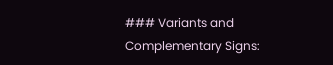### Variants and Complementary Signs: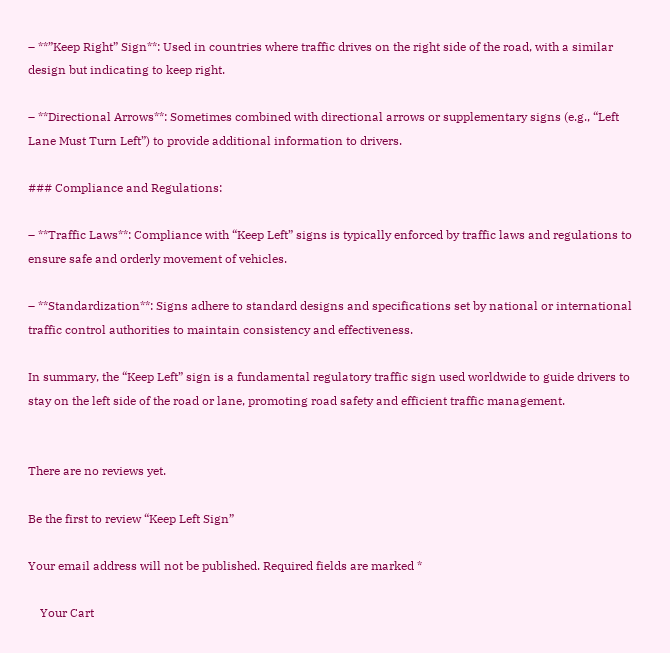– **”Keep Right” Sign**: Used in countries where traffic drives on the right side of the road, with a similar design but indicating to keep right.

– **Directional Arrows**: Sometimes combined with directional arrows or supplementary signs (e.g., “Left Lane Must Turn Left”) to provide additional information to drivers.

### Compliance and Regulations:

– **Traffic Laws**: Compliance with “Keep Left” signs is typically enforced by traffic laws and regulations to ensure safe and orderly movement of vehicles.

– **Standardization**: Signs adhere to standard designs and specifications set by national or international traffic control authorities to maintain consistency and effectiveness.

In summary, the “Keep Left” sign is a fundamental regulatory traffic sign used worldwide to guide drivers to stay on the left side of the road or lane, promoting road safety and efficient traffic management.


There are no reviews yet.

Be the first to review “Keep Left Sign”

Your email address will not be published. Required fields are marked *

    Your Cart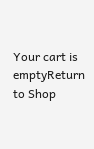Your cart is emptyReturn to Shop